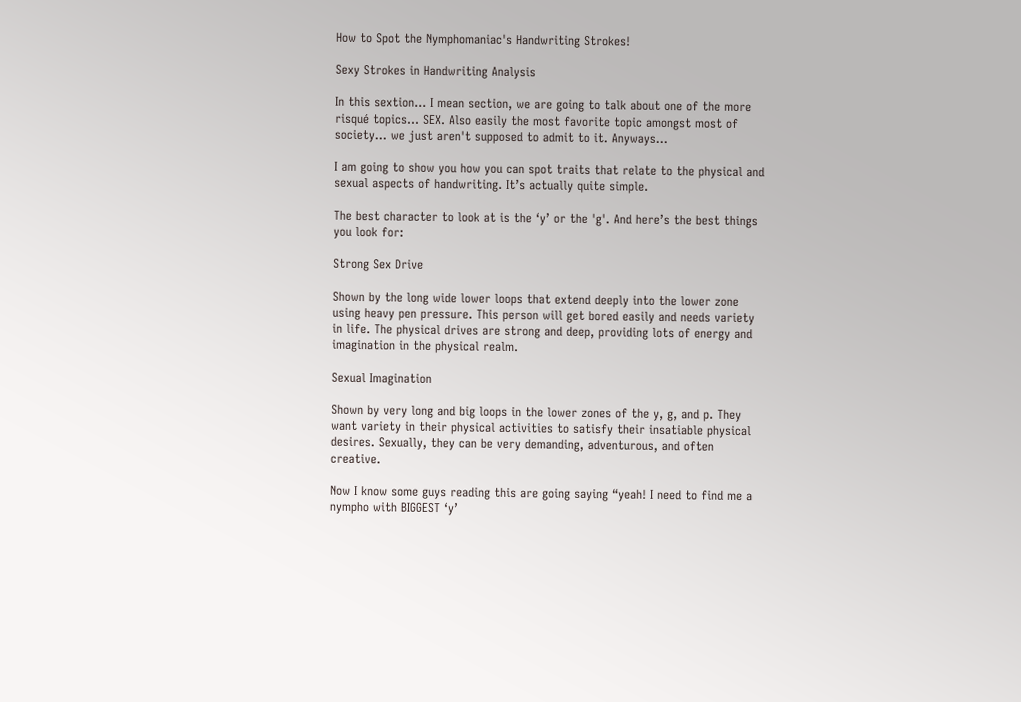How to Spot the Nymphomaniac's Handwriting Strokes!

Sexy Strokes in Handwriting Analysis

In this sextion… I mean section, we are going to talk about one of the more risqué topics... SEX. Also easily the most favorite topic amongst most of society… we just aren't supposed to admit to it. Anyways…

I am going to show you how you can spot traits that relate to the physical and sexual aspects of handwriting. It’s actually quite simple.

The best character to look at is the ‘y’ or the 'g'. And here’s the best things you look for:

Strong Sex Drive

Shown by the long wide lower loops that extend deeply into the lower zone using heavy pen pressure. This person will get bored easily and needs variety in life. The physical drives are strong and deep, providing lots of energy and imagination in the physical realm.

Sexual Imagination

Shown by very long and big loops in the lower zones of the y, g, and p. They want variety in their physical activities to satisfy their insatiable physical desires. Sexually, they can be very demanding, adventurous, and often creative.

Now I know some guys reading this are going saying “yeah! I need to find me a nympho with BIGGEST ‘y’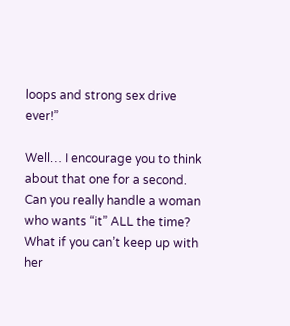loops and strong sex drive ever!”

Well… I encourage you to think about that one for a second. Can you really handle a woman who wants “it” ALL the time? What if you can’t keep up with her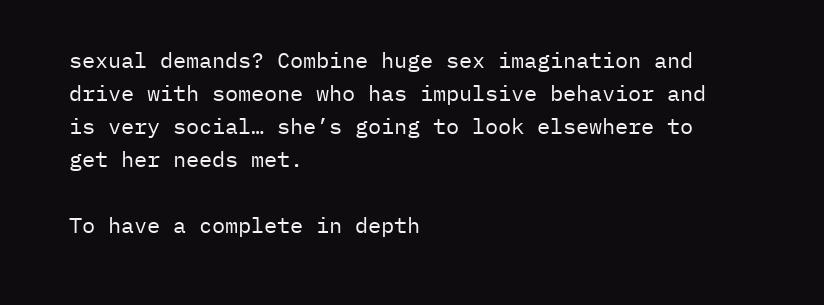sexual demands? Combine huge sex imagination and drive with someone who has impulsive behavior and is very social… she’s going to look elsewhere to get her needs met.

To have a complete in depth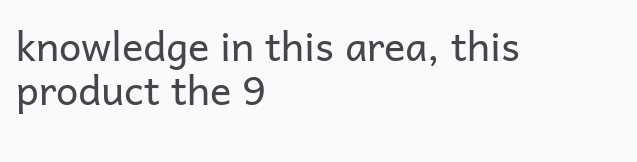knowledge in this area, this product the 9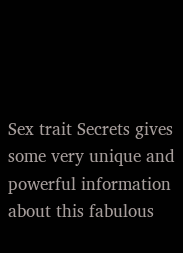Sex trait Secrets gives some very unique and powerful information about this fabulous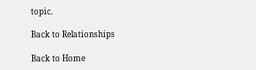topic.

Back to Relationships

Back to Home